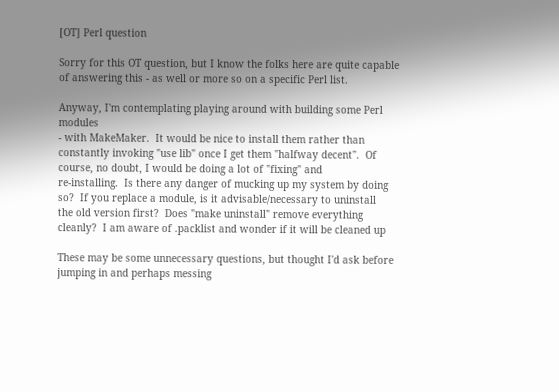[OT] Perl question

Sorry for this OT question, but I know the folks here are quite capable
of answering this - as well or more so on a specific Perl list.

Anyway, I'm contemplating playing around with building some Perl modules
- with MakeMaker.  It would be nice to install them rather than
constantly invoking "use lib" once I get them "halfway decent".  Of
course, no doubt, I would be doing a lot of "fixing" and
re-installing.  Is there any danger of mucking up my system by doing
so?  If you replace a module, is it advisable/necessary to uninstall
the old version first?  Does "make uninstall" remove everything
cleanly?  I am aware of .packlist and wonder if it will be cleaned up

These may be some unnecessary questions, but thought I'd ask before
jumping in and perhaps messing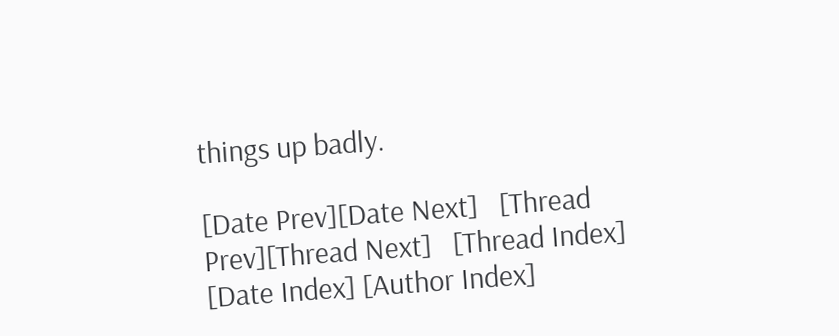things up badly.

[Date Prev][Date Next]   [Thread Prev][Thread Next]   [Thread Index] [Date Index] [Author Index]